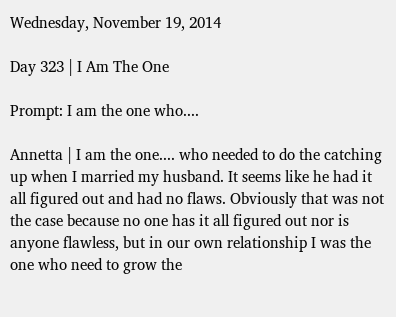Wednesday, November 19, 2014

Day 323 | I Am The One

Prompt: I am the one who....

Annetta | I am the one.... who needed to do the catching up when I married my husband. It seems like he had it all figured out and had no flaws. Obviously that was not the case because no one has it all figured out nor is anyone flawless, but in our own relationship I was the one who need to grow the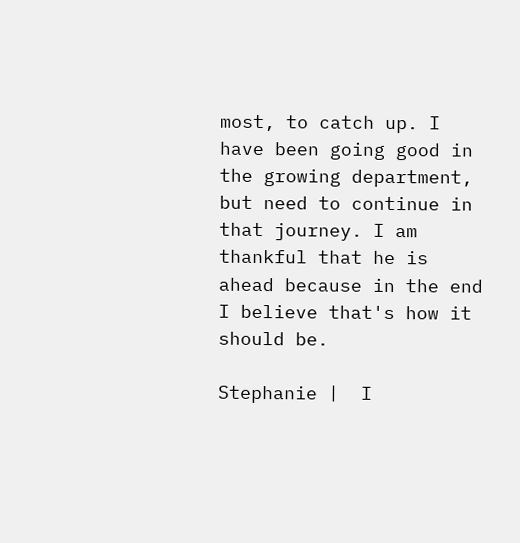most, to catch up. I have been going good in the growing department, but need to continue in that journey. I am thankful that he is ahead because in the end I believe that's how it should be.

Stephanie |  I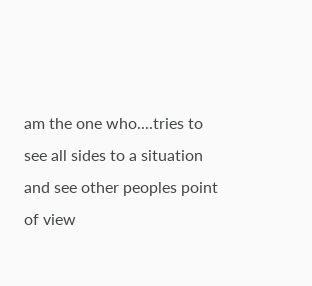am the one who....tries to see all sides to a situation and see other peoples point of view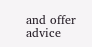and offer advice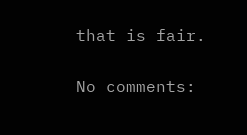that is fair.

No comments: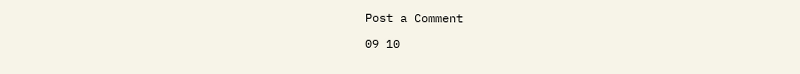Post a Comment

09 10